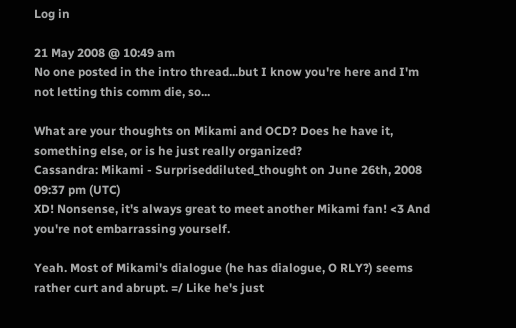Log in

21 May 2008 @ 10:49 am
No one posted in the intro thread...but I know you're here and I'm not letting this comm die, so...

What are your thoughts on Mikami and OCD? Does he have it, something else, or is he just really organized?
Cassandra: Mikami - Surpriseddiluted_thought on June 26th, 2008 09:37 pm (UTC)
XD! Nonsense, it's always great to meet another Mikami fan! <3 And you're not embarrassing yourself.

Yeah. Most of Mikami's dialogue (he has dialogue, O RLY?) seems rather curt and abrupt. =/ Like he's just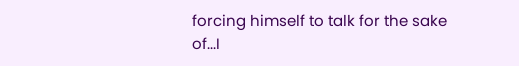forcing himself to talk for the sake of...I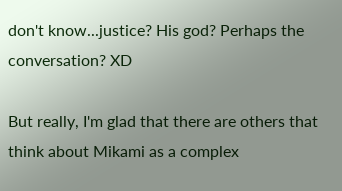don't know...justice? His god? Perhaps the conversation? XD

But really, I'm glad that there are others that think about Mikami as a complex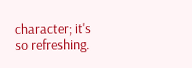character; it's so refreshing.